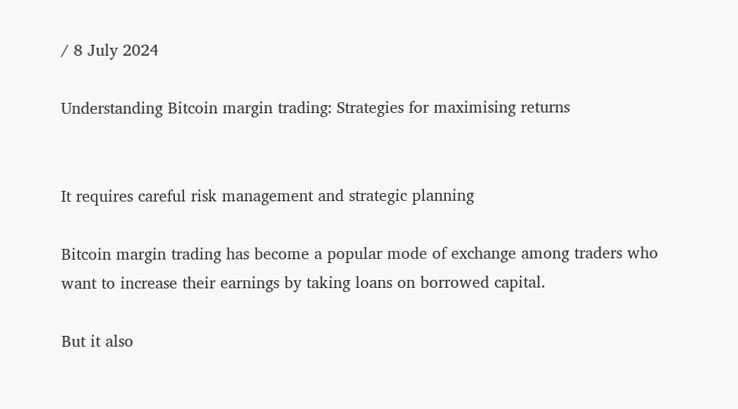/ 8 July 2024

Understanding Bitcoin margin trading: Strategies for maximising returns


It requires careful risk management and strategic planning

Bitcoin margin trading has become a popular mode of exchange among traders who want to increase their earnings by taking loans on borrowed capital.

But it also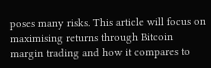poses many risks. This article will focus on maximising returns through Bitcoin margin trading and how it compares to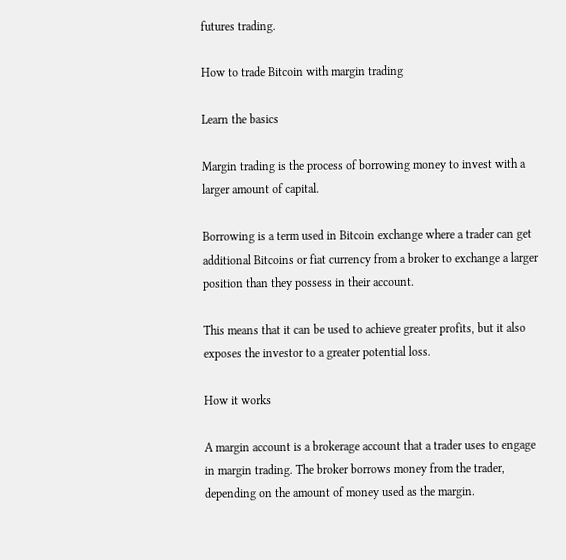futures trading.

How to trade Bitcoin with margin trading

Learn the basics

Margin trading is the process of borrowing money to invest with a larger amount of capital.

Borrowing is a term used in Bitcoin exchange where a trader can get additional Bitcoins or fiat currency from a broker to exchange a larger position than they possess in their account.

This means that it can be used to achieve greater profits, but it also exposes the investor to a greater potential loss.

How it works

A margin account is a brokerage account that a trader uses to engage in margin trading. The broker borrows money from the trader, depending on the amount of money used as the margin.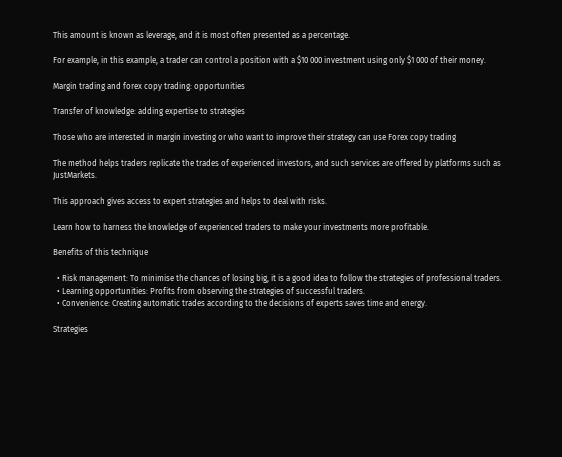This amount is known as leverage, and it is most often presented as a percentage.

For example, in this example, a trader can control a position with a $10 000 investment using only $1 000 of their money.

Margin trading and forex copy trading: opportunities

Transfer of knowledge: adding expertise to strategies

Those who are interested in margin investing or who want to improve their strategy can use Forex copy trading

The method helps traders replicate the trades of experienced investors, and such services are offered by platforms such as JustMarkets.

This approach gives access to expert strategies and helps to deal with risks.

Learn how to harness the knowledge of experienced traders to make your investments more profitable.

Benefits of this technique

  • Risk management: To minimise the chances of losing big, it is a good idea to follow the strategies of professional traders.
  • Learning opportunities: Profits from observing the strategies of successful traders.
  • Convenience: Creating automatic trades according to the decisions of experts saves time and energy.

Strategies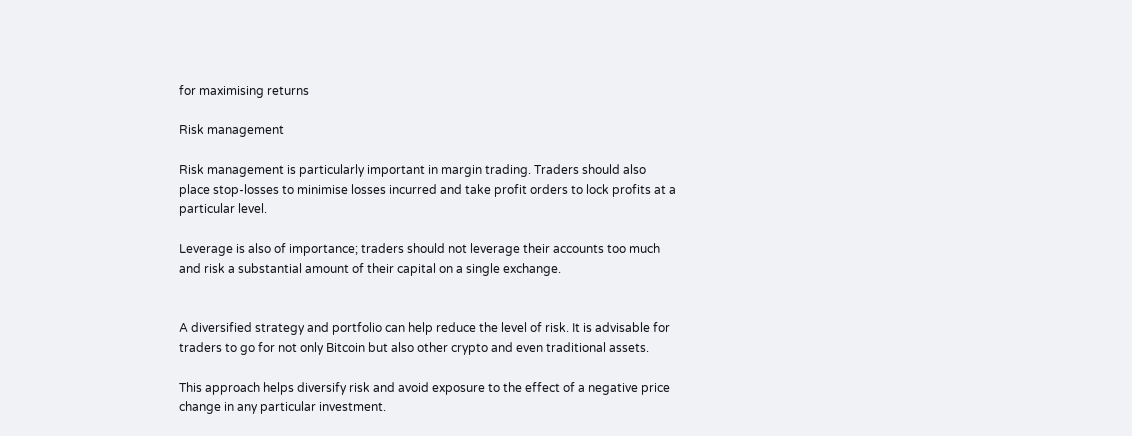for maximising returns

Risk management

Risk management is particularly important in margin trading. Traders should also place stop-losses to minimise losses incurred and take profit orders to lock profits at a particular level.

Leverage is also of importance; traders should not leverage their accounts too much and risk a substantial amount of their capital on a single exchange.


A diversified strategy and portfolio can help reduce the level of risk. It is advisable for traders to go for not only Bitcoin but also other crypto and even traditional assets.

This approach helps diversify risk and avoid exposure to the effect of a negative price change in any particular investment.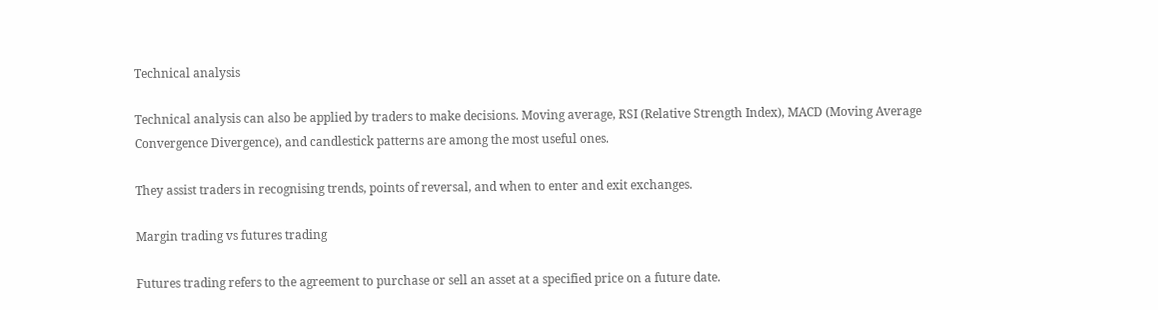Technical analysis

Technical analysis can also be applied by traders to make decisions. Moving average, RSI (Relative Strength Index), MACD (Moving Average Convergence Divergence), and candlestick patterns are among the most useful ones.

They assist traders in recognising trends, points of reversal, and when to enter and exit exchanges.

Margin trading vs futures trading

Futures trading refers to the agreement to purchase or sell an asset at a specified price on a future date.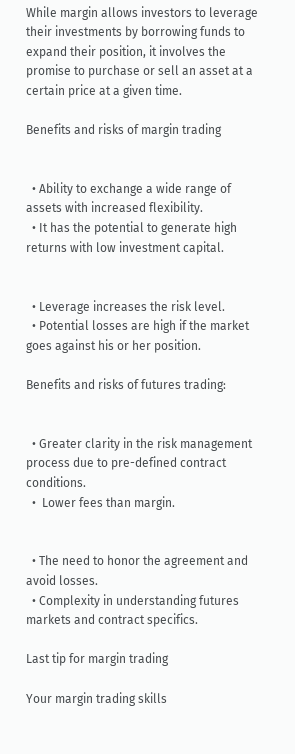While margin allows investors to leverage their investments by borrowing funds to expand their position, it involves the promise to purchase or sell an asset at a certain price at a given time.

Benefits and risks of margin trading


  • Ability to exchange a wide range of assets with increased flexibility.
  • It has the potential to generate high returns with low investment capital.


  • Leverage increases the risk level.
  • Potential losses are high if the market goes against his or her position.

Benefits and risks of futures trading:


  • Greater clarity in the risk management process due to pre-defined contract conditions.
  •  Lower fees than margin.


  • The need to honor the agreement and avoid losses.
  • Complexity in understanding futures markets and contract specifics.

Last tip for margin trading

Your margin trading skills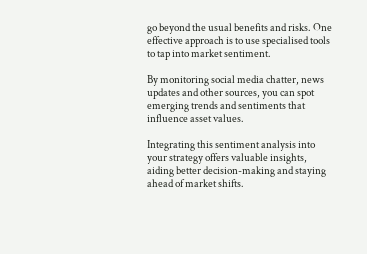go beyond the usual benefits and risks. One effective approach is to use specialised tools to tap into market sentiment.

By monitoring social media chatter, news updates and other sources, you can spot emerging trends and sentiments that influence asset values.

Integrating this sentiment analysis into your strategy offers valuable insights, aiding better decision-making and staying ahead of market shifts.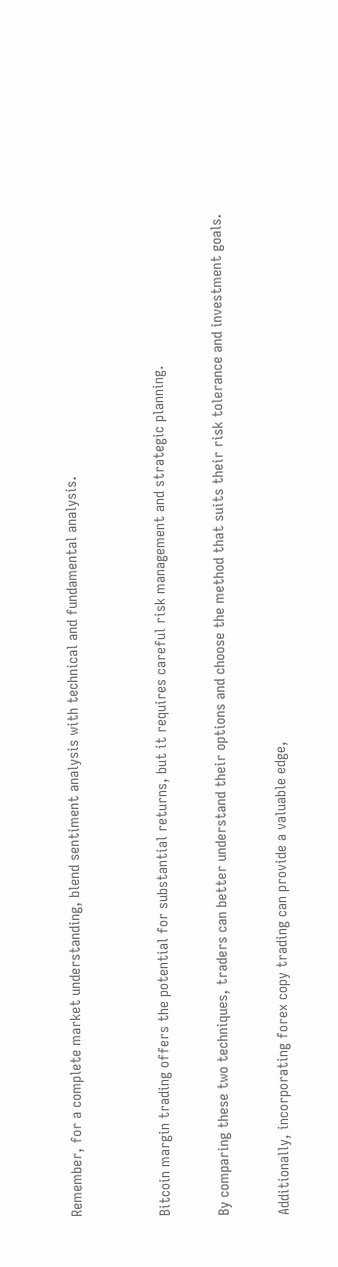Remember, for a complete market understanding, blend sentiment analysis with technical and fundamental analysis.


Bitcoin margin trading offers the potential for substantial returns, but it requires careful risk management and strategic planning.

By comparing these two techniques, traders can better understand their options and choose the method that suits their risk tolerance and investment goals.

Additionally, incorporating forex copy trading can provide a valuable edge,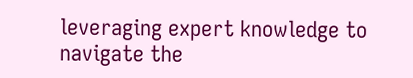leveraging expert knowledge to navigate the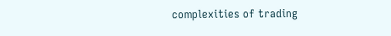complexities of trading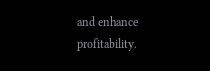and enhance profitability.